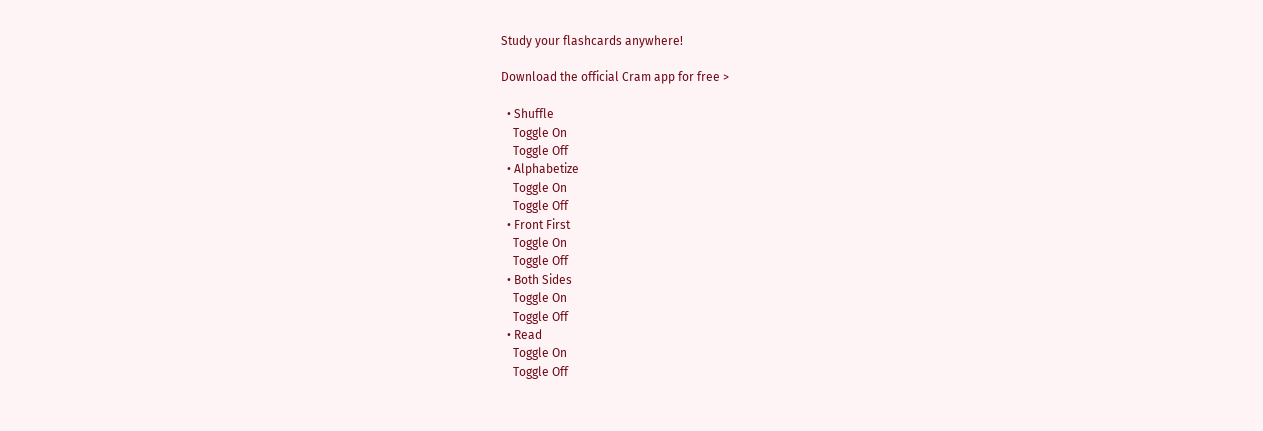Study your flashcards anywhere!

Download the official Cram app for free >

  • Shuffle
    Toggle On
    Toggle Off
  • Alphabetize
    Toggle On
    Toggle Off
  • Front First
    Toggle On
    Toggle Off
  • Both Sides
    Toggle On
    Toggle Off
  • Read
    Toggle On
    Toggle Off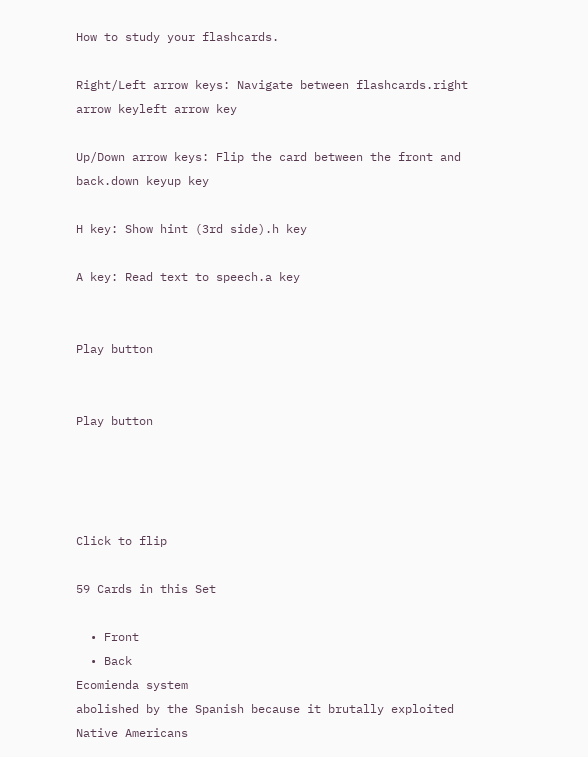How to study your flashcards.

Right/Left arrow keys: Navigate between flashcards.right arrow keyleft arrow key

Up/Down arrow keys: Flip the card between the front and back.down keyup key

H key: Show hint (3rd side).h key

A key: Read text to speech.a key


Play button


Play button




Click to flip

59 Cards in this Set

  • Front
  • Back
Ecomienda system
abolished by the Spanish because it brutally exploited Native Americans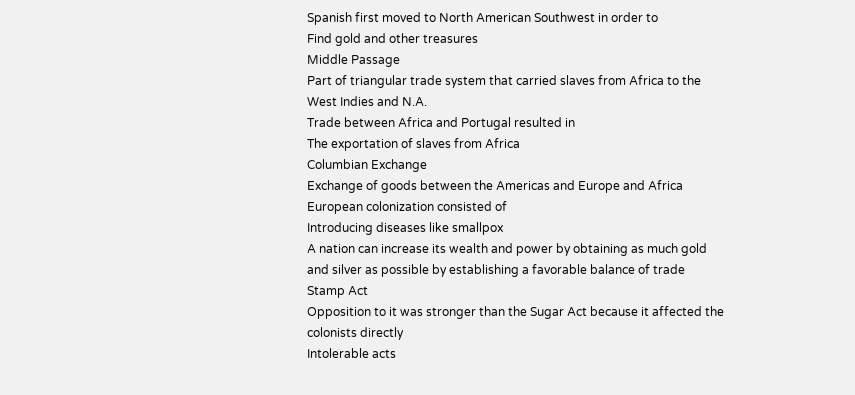Spanish first moved to North American Southwest in order to
Find gold and other treasures
Middle Passage
Part of triangular trade system that carried slaves from Africa to the West Indies and N.A.
Trade between Africa and Portugal resulted in
The exportation of slaves from Africa
Columbian Exchange
Exchange of goods between the Americas and Europe and Africa
European colonization consisted of
Introducing diseases like smallpox
A nation can increase its wealth and power by obtaining as much gold and silver as possible by establishing a favorable balance of trade
Stamp Act
Opposition to it was stronger than the Sugar Act because it affected the colonists directly
Intolerable acts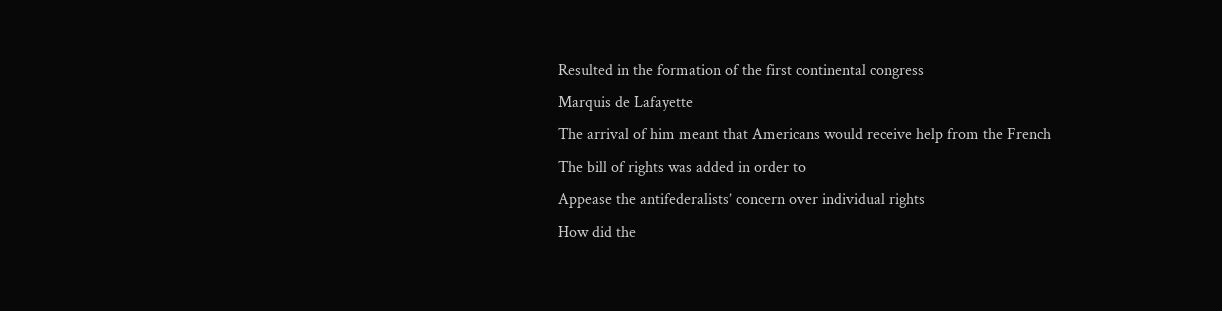Resulted in the formation of the first continental congress
Marquis de Lafayette
The arrival of him meant that Americans would receive help from the French
The bill of rights was added in order to
Appease the antifederalists’ concern over individual rights
How did the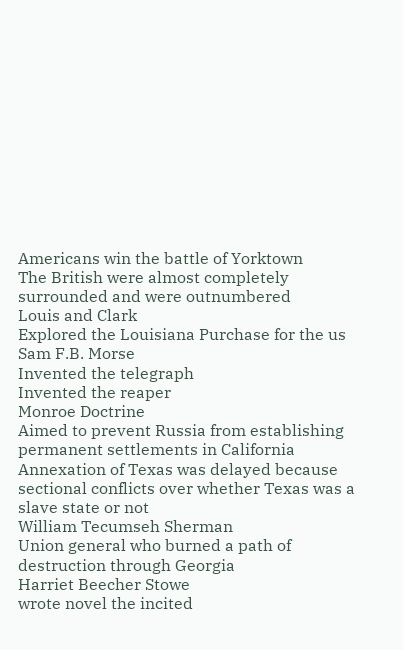Americans win the battle of Yorktown
The British were almost completely surrounded and were outnumbered
Louis and Clark
Explored the Louisiana Purchase for the us
Sam F.B. Morse
Invented the telegraph
Invented the reaper
Monroe Doctrine
Aimed to prevent Russia from establishing permanent settlements in California
Annexation of Texas was delayed because
sectional conflicts over whether Texas was a slave state or not
William Tecumseh Sherman
Union general who burned a path of destruction through Georgia
Harriet Beecher Stowe
wrote novel the incited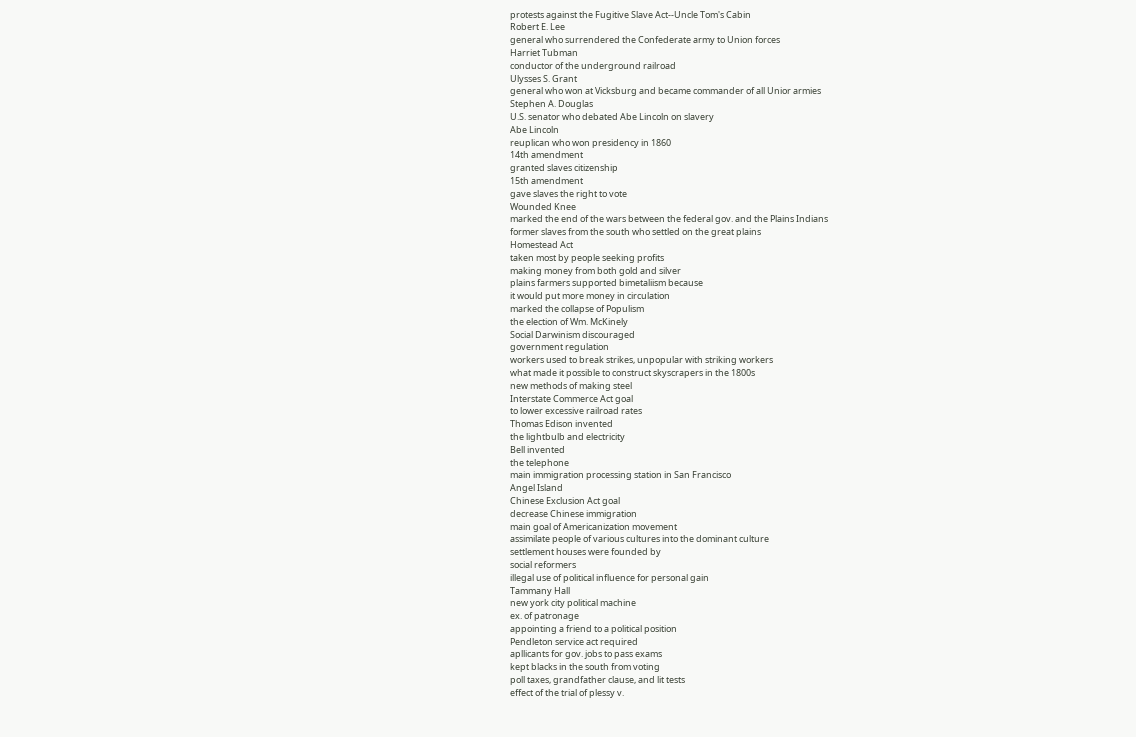protests against the Fugitive Slave Act--Uncle Tom's Cabin
Robert E. Lee
general who surrendered the Confederate army to Union forces
Harriet Tubman
conductor of the underground railroad
Ulysses S. Grant
general who won at Vicksburg and became commander of all Unior armies
Stephen A. Douglas
U.S. senator who debated Abe Lincoln on slavery
Abe Lincoln
reuplican who won presidency in 1860
14th amendment
granted slaves citizenship
15th amendment
gave slaves the right to vote
Wounded Knee
marked the end of the wars between the federal gov. and the Plains Indians
former slaves from the south who settled on the great plains
Homestead Act
taken most by people seeking profits
making money from both gold and silver
plains farmers supported bimetaliism because
it would put more money in circulation
marked the collapse of Populism
the election of Wm. McKinely
Social Darwinism discouraged
government regulation
workers used to break strikes, unpopular with striking workers
what made it possible to construct skyscrapers in the 1800s
new methods of making steel
Interstate Commerce Act goal
to lower excessive railroad rates
Thomas Edison invented
the lightbulb and electricity
Bell invented
the telephone
main immigration processing station in San Francisco
Angel Island
Chinese Exclusion Act goal
decrease Chinese immigration
main goal of Americanization movement
assimilate people of various cultures into the dominant culture
settlement houses were founded by
social reformers
illegal use of political influence for personal gain
Tammany Hall
new york city political machine
ex. of patronage
appointing a friend to a political position
Pendleton service act required
apllicants for gov. jobs to pass exams
kept blacks in the south from voting
poll taxes, grandfather clause, and lit tests
effect of the trial of plessy v.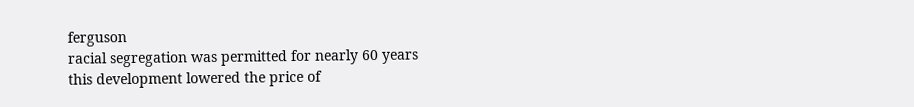ferguson
racial segregation was permitted for nearly 60 years
this development lowered the price of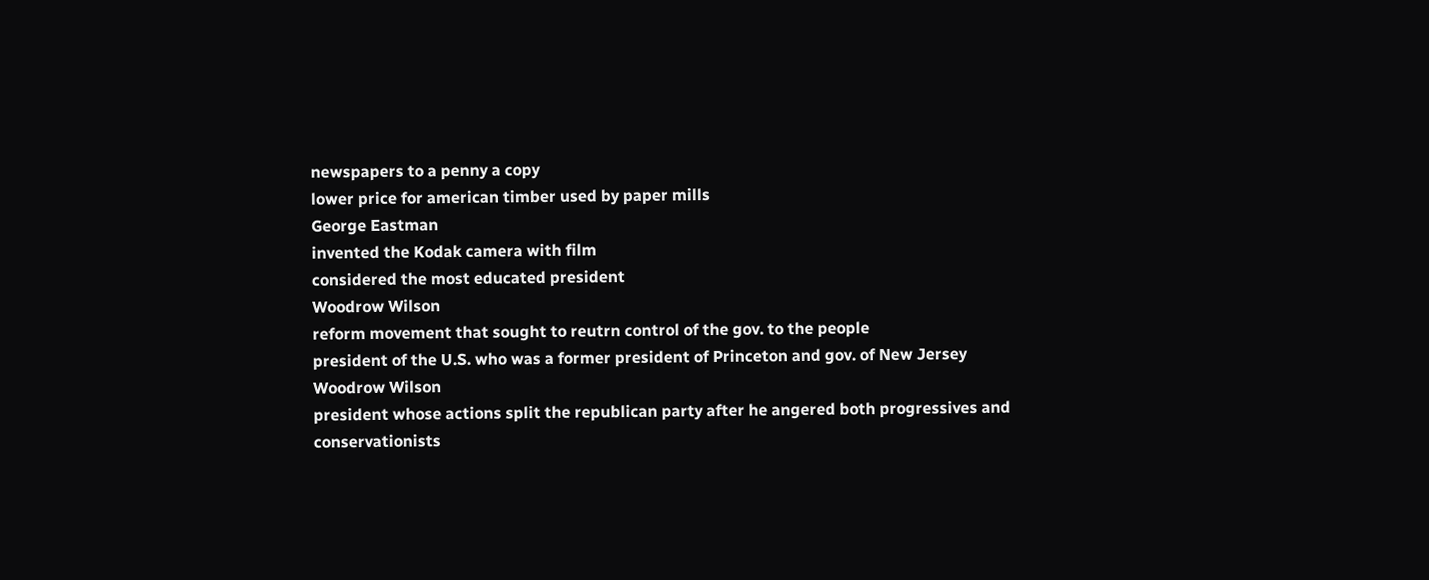newspapers to a penny a copy
lower price for american timber used by paper mills
George Eastman
invented the Kodak camera with film
considered the most educated president
Woodrow Wilson
reform movement that sought to reutrn control of the gov. to the people
president of the U.S. who was a former president of Princeton and gov. of New Jersey
Woodrow Wilson
president whose actions split the republican party after he angered both progressives and conservationists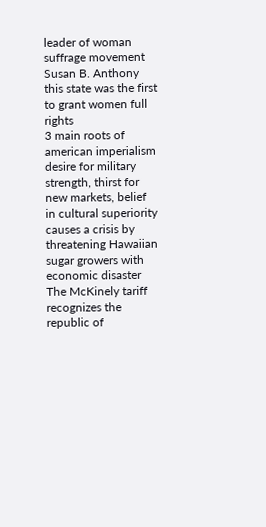leader of woman suffrage movement
Susan B. Anthony
this state was the first to grant women full rights
3 main roots of american imperialism
desire for military strength, thirst for new markets, belief in cultural superiority
causes a crisis by threatening Hawaiian sugar growers with economic disaster
The McKinely tariff
recognizes the republic of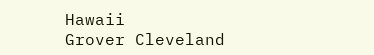Hawaii
Grover Cleveland